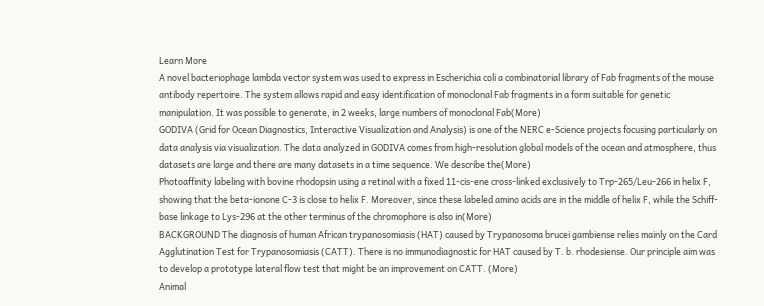Learn More
A novel bacteriophage lambda vector system was used to express in Escherichia coli a combinatorial library of Fab fragments of the mouse antibody repertoire. The system allows rapid and easy identification of monoclonal Fab fragments in a form suitable for genetic manipulation. It was possible to generate, in 2 weeks, large numbers of monoclonal Fab(More)
GODIVA (Grid for Ocean Diagnostics, Interactive Visualization and Analysis) is one of the NERC e-Science projects focusing particularly on data analysis via visualization. The data analyzed in GODIVA comes from high-resolution global models of the ocean and atmosphere, thus datasets are large and there are many datasets in a time sequence. We describe the(More)
Photoaffinity labeling with bovine rhodopsin using a retinal with a fixed 11-cis-ene cross-linked exclusively to Trp-265/Leu-266 in helix F, showing that the beta-ionone C-3 is close to helix F. Moreover, since these labeled amino acids are in the middle of helix F, while the Schiff-base linkage to Lys-296 at the other terminus of the chromophore is also in(More)
BACKGROUND The diagnosis of human African trypanosomiasis (HAT) caused by Trypanosoma brucei gambiense relies mainly on the Card Agglutination Test for Trypanosomiasis (CATT). There is no immunodiagnostic for HAT caused by T. b. rhodesiense. Our principle aim was to develop a prototype lateral flow test that might be an improvement on CATT. (More)
Animal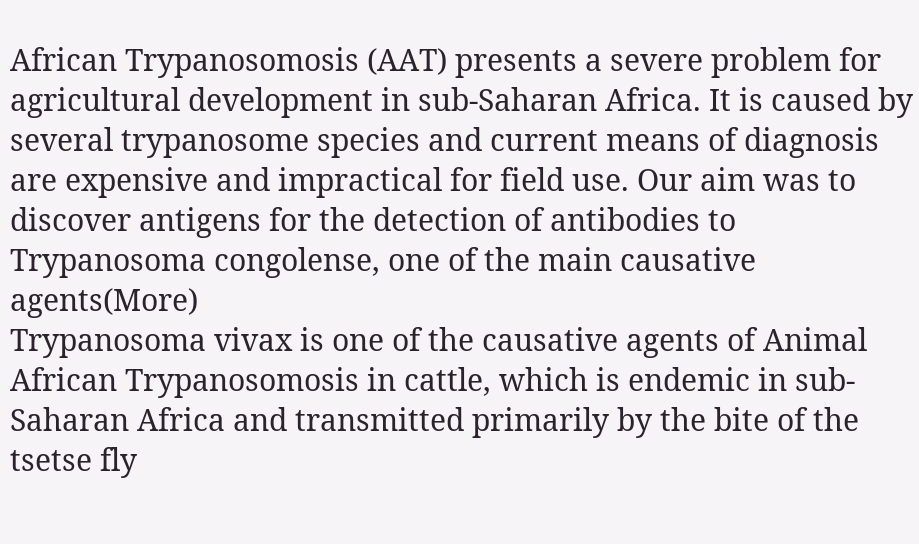African Trypanosomosis (AAT) presents a severe problem for agricultural development in sub-Saharan Africa. It is caused by several trypanosome species and current means of diagnosis are expensive and impractical for field use. Our aim was to discover antigens for the detection of antibodies to Trypanosoma congolense, one of the main causative agents(More)
Trypanosoma vivax is one of the causative agents of Animal African Trypanosomosis in cattle, which is endemic in sub-Saharan Africa and transmitted primarily by the bite of the tsetse fly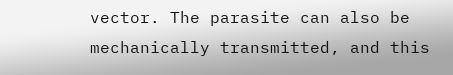vector. The parasite can also be mechanically transmitted, and this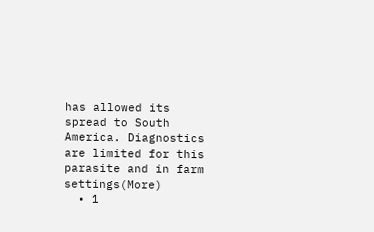has allowed its spread to South America. Diagnostics are limited for this parasite and in farm settings(More)
  • 1